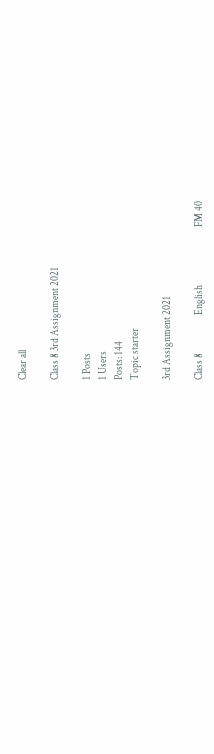Clear all

Class 8 3rd Assignment 2021

1 Posts
1 Users
Posts: 144
Topic starter

3rd Assignment 2021

Class 8                   English                             FM 40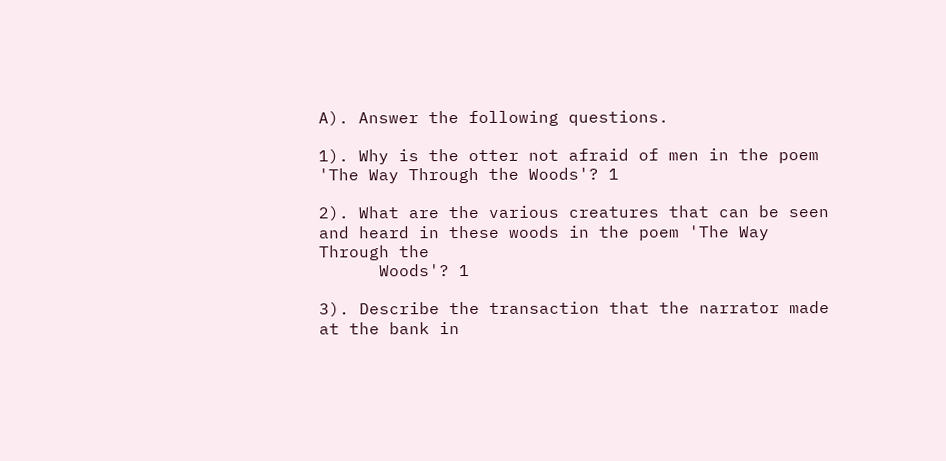A). Answer the following questions.

1). Why is the otter not afraid of men in the poem 'The Way Through the Woods'? 1

2). What are the various creatures that can be seen and heard in these woods in the poem 'The Way Through the
      Woods'? 1

3). Describe the transaction that the narrator made at the bank in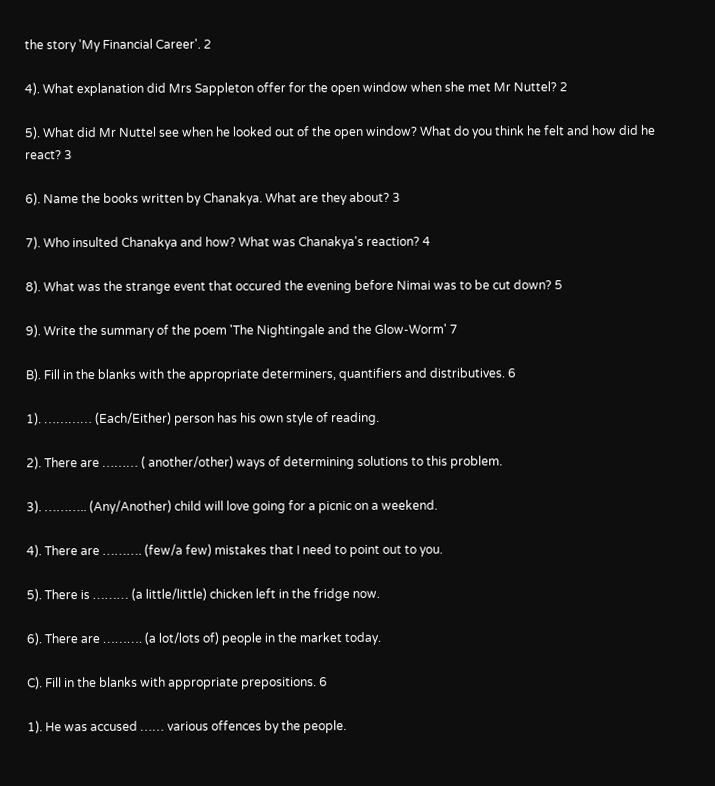the story 'My Financial Career'. 2

4). What explanation did Mrs Sappleton offer for the open window when she met Mr Nuttel? 2

5). What did Mr Nuttel see when he looked out of the open window? What do you think he felt and how did he react? 3

6). Name the books written by Chanakya. What are they about? 3

7). Who insulted Chanakya and how? What was Chanakya's reaction? 4

8). What was the strange event that occured the evening before Nimai was to be cut down? 5

9). Write the summary of the poem 'The Nightingale and the Glow-Worm' 7

B). Fill in the blanks with the appropriate determiners, quantifiers and distributives. 6

1). ………… (Each/Either) person has his own style of reading.

2). There are ……… ( another/other) ways of determining solutions to this problem.

3). ……….. (Any/Another) child will love going for a picnic on a weekend.

4). There are ………. (few/a few) mistakes that I need to point out to you.

5). There is ……… (a little/little) chicken left in the fridge now.

6). There are ………. (a lot/lots of) people in the market today.

C). Fill in the blanks with appropriate prepositions. 6

1). He was accused …… various offences by the people.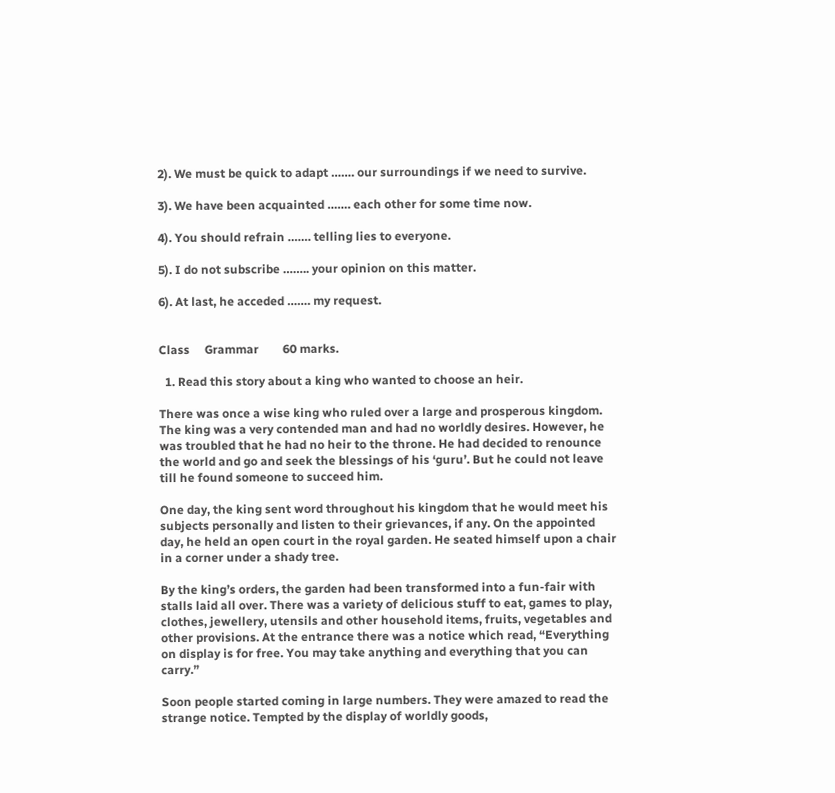2). We must be quick to adapt ……. our surroundings if we need to survive.

3). We have been acquainted ……. each other for some time now.

4). You should refrain ……. telling lies to everyone.

5). I do not subscribe …….. your opinion on this matter.

6). At last, he acceded ……. my request.


Class     Grammar        60 marks.

  1. Read this story about a king who wanted to choose an heir.

There was once a wise king who ruled over a large and prosperous kingdom. The king was a very contended man and had no worldly desires. However, he was troubled that he had no heir to the throne. He had decided to renounce the world and go and seek the blessings of his ‘guru’. But he could not leave till he found someone to succeed him.

One day, the king sent word throughout his kingdom that he would meet his subjects personally and listen to their grievances, if any. On the appointed day, he held an open court in the royal garden. He seated himself upon a chair in a corner under a shady tree.

By the king’s orders, the garden had been transformed into a fun-fair with stalls laid all over. There was a variety of delicious stuff to eat, games to play, clothes, jewellery, utensils and other household items, fruits, vegetables and other provisions. At the entrance there was a notice which read, “Everything on display is for free. You may take anything and everything that you can carry.”

Soon people started coming in large numbers. They were amazed to read the strange notice. Tempted by the display of worldly goods,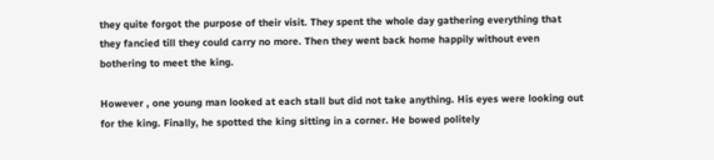they quite forgot the purpose of their visit. They spent the whole day gathering everything that they fancied till they could carry no more. Then they went back home happily without even bothering to meet the king.

However , one young man looked at each stall but did not take anything. His eyes were looking out for the king. Finally, he spotted the king sitting in a corner. He bowed politely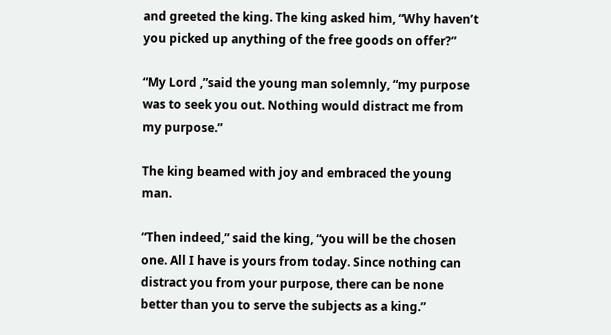and greeted the king. The king asked him, “Why haven’t you picked up anything of the free goods on offer?”

“My Lord ,”said the young man solemnly, “my purpose was to seek you out. Nothing would distract me from my purpose.”

The king beamed with joy and embraced the young man.

“Then indeed,” said the king, “you will be the chosen one. All I have is yours from today. Since nothing can distract you from your purpose, there can be none better than you to serve the subjects as a king.”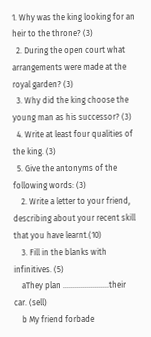1. Why was the king looking for an heir to the throne? (3)
  2. During the open court what arrangements were made at the royal garden? (3)
  3. Why did the king choose the young man as his successor? (3)
  4. Write at least four qualities of the king. (3)
  5. Give the antonyms of the following words: (3)
    2. Write a letter to your friend, describing about your recent skill that you have learnt.(10)
    3. Fill in the blanks with infinitives. (5)
    aThey plan …………………..their car. (sell)
    b My friend forbade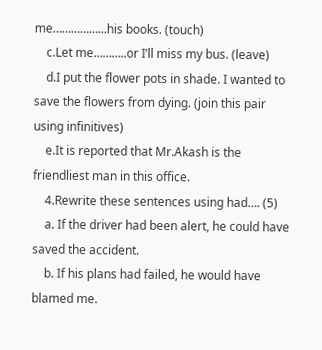me……………...his books. (touch)
    c.Let me………..or I’ll miss my bus. (leave)
    d.I put the flower pots in shade. I wanted to save the flowers from dying. (join this pair using infinitives)
    e.It is reported that Mr.Akash is the friendliest man in this office.
    4.Rewrite these sentences using had…. (5)
    a. If the driver had been alert, he could have saved the accident.
    b. If his plans had failed, he would have blamed me.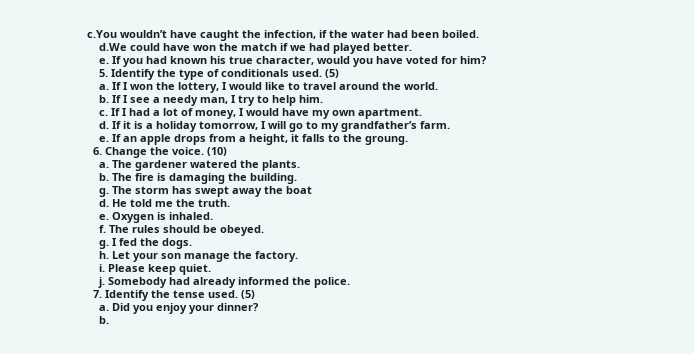c.You wouldn’t have caught the infection, if the water had been boiled.
    d.We could have won the match if we had played better.
    e. If you had known his true character, would you have voted for him?
    5. Identify the type of conditionals used. (5)
    a. If I won the lottery, I would like to travel around the world.
    b. If I see a needy man, I try to help him.
    c. If I had a lot of money, I would have my own apartment.
    d. If it is a holiday tomorrow, I will go to my grandfather’s farm.
    e. If an apple drops from a height, it falls to the groung.
  6. Change the voice. (10)
    a. The gardener watered the plants.
    b. The fire is damaging the building.
    g. The storm has swept away the boat
    d. He told me the truth.
    e. Oxygen is inhaled.
    f. The rules should be obeyed.
    g. I fed the dogs.
    h. Let your son manage the factory.
    i. Please keep quiet.
    j. Somebody had already informed the police.
  7. Identify the tense used. (5)
    a. Did you enjoy your dinner?
    b.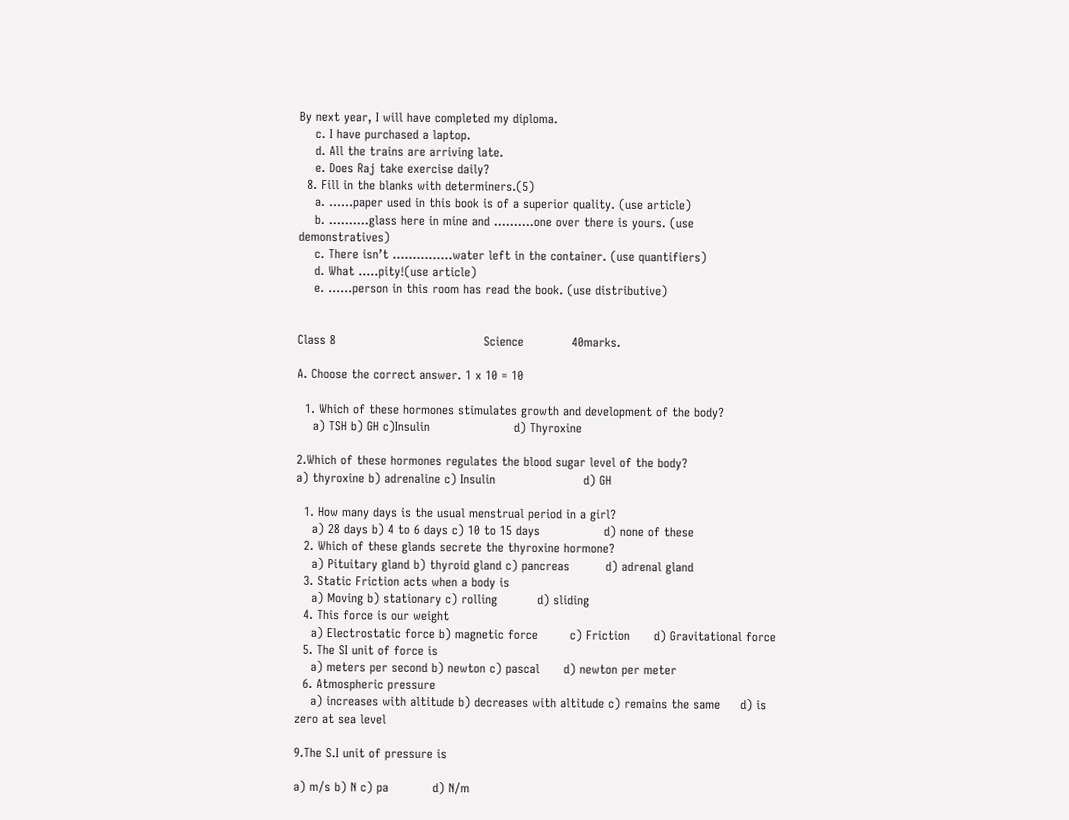By next year, I will have completed my diploma.
    c. I have purchased a laptop.
    d. All the trains are arriving late.
    e. Does Raj take exercise daily?
  8. Fill in the blanks with determiners.(5)
    a. ……paper used in this book is of a superior quality. (use article)
    b. ……….glass here in mine and ……….one over there is yours. (use demonstratives)
    c. There isn’t ……………water left in the container. (use quantifiers)
    d. What …..pity!(use article)
    e. ……person in this room has read the book. (use distributive)


Class 8                                     Science            40marks.

A. Choose the correct answer. 1 x 10 = 10

  1. Which of these hormones stimulates growth and development of the body?
    a) TSH b) GH c)Insulin                     d) Thyroxine

2.Which of these hormones regulates the blood sugar level of the body?
a) thyroxine b) adrenaline c) Insulin                      d) GH

  1. How many days is the usual menstrual period in a girl?
    a) 28 days b) 4 to 6 days c) 10 to 15 days                d) none of these
  2. Which of these glands secrete the thyroxine hormone?
    a) Pituitary gland b) thyroid gland c) pancreas         d) adrenal gland
  3. Static Friction acts when a body is
    a) Moving b) stationary c) rolling          d) sliding
  4. This force is our weight
    a) Electrostatic force b) magnetic force        c) Friction      d) Gravitational force
  5. The SI unit of force is
    a) meters per second b) newton c) pascal      d) newton per meter
  6. Atmospheric pressure
    a) increases with altitude b) decreases with altitude c) remains the same     d) is zero at sea level

9.The S.I unit of pressure is

a) m/s b) N c) pa           d) N/m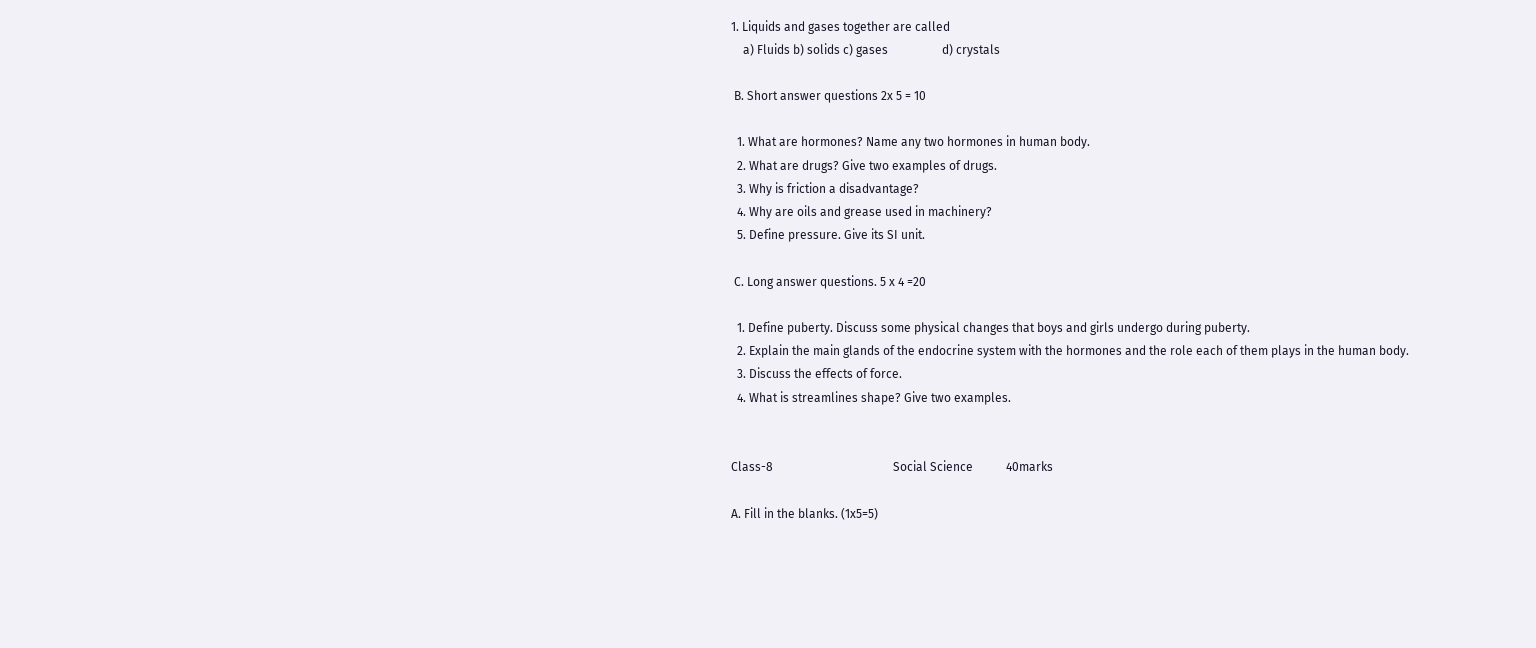1. Liquids and gases together are called
    a) Fluids b) solids c) gases                  d) crystals

 B. Short answer questions 2x 5 = 10

  1. What are hormones? Name any two hormones in human body.
  2. What are drugs? Give two examples of drugs.
  3. Why is friction a disadvantage?
  4. Why are oils and grease used in machinery?
  5. Define pressure. Give its SI unit.

 C. Long answer questions. 5 x 4 =20

  1. Define puberty. Discuss some physical changes that boys and girls undergo during puberty.
  2. Explain the main glands of the endocrine system with the hormones and the role each of them plays in the human body.
  3. Discuss the effects of force.
  4. What is streamlines shape? Give two examples.


Class-8                                        Social Science           40marks

A. Fill in the blanks. (1x5=5)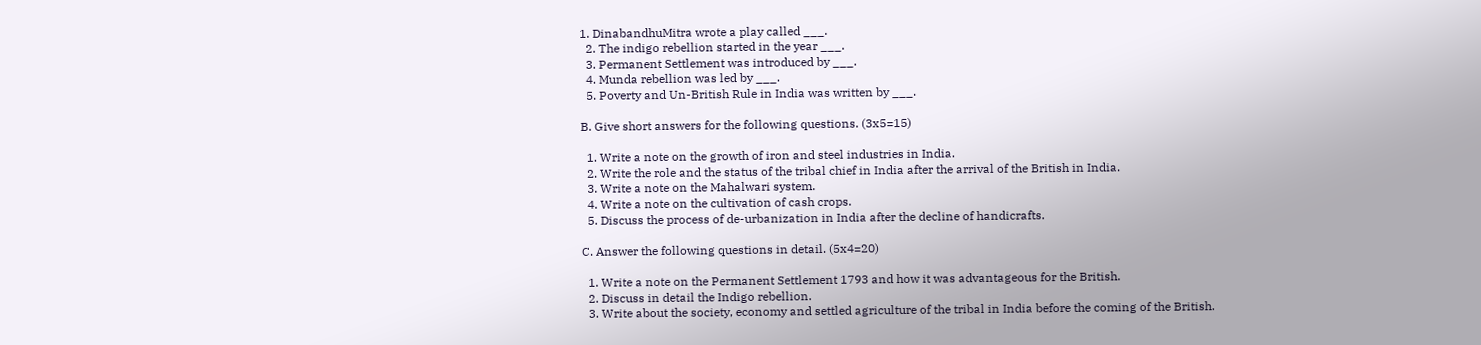1. DinabandhuMitra wrote a play called ___.
  2. The indigo rebellion started in the year ___.
  3. Permanent Settlement was introduced by ___.
  4. Munda rebellion was led by ___.
  5. Poverty and Un-British Rule in India was written by ___.

B. Give short answers for the following questions. (3x5=15)

  1. Write a note on the growth of iron and steel industries in India.
  2. Write the role and the status of the tribal chief in India after the arrival of the British in India.
  3. Write a note on the Mahalwari system.
  4. Write a note on the cultivation of cash crops.
  5. Discuss the process of de-urbanization in India after the decline of handicrafts.

C. Answer the following questions in detail. (5x4=20)

  1. Write a note on the Permanent Settlement 1793 and how it was advantageous for the British.
  2. Discuss in detail the Indigo rebellion.
  3. Write about the society, economy and settled agriculture of the tribal in India before the coming of the British.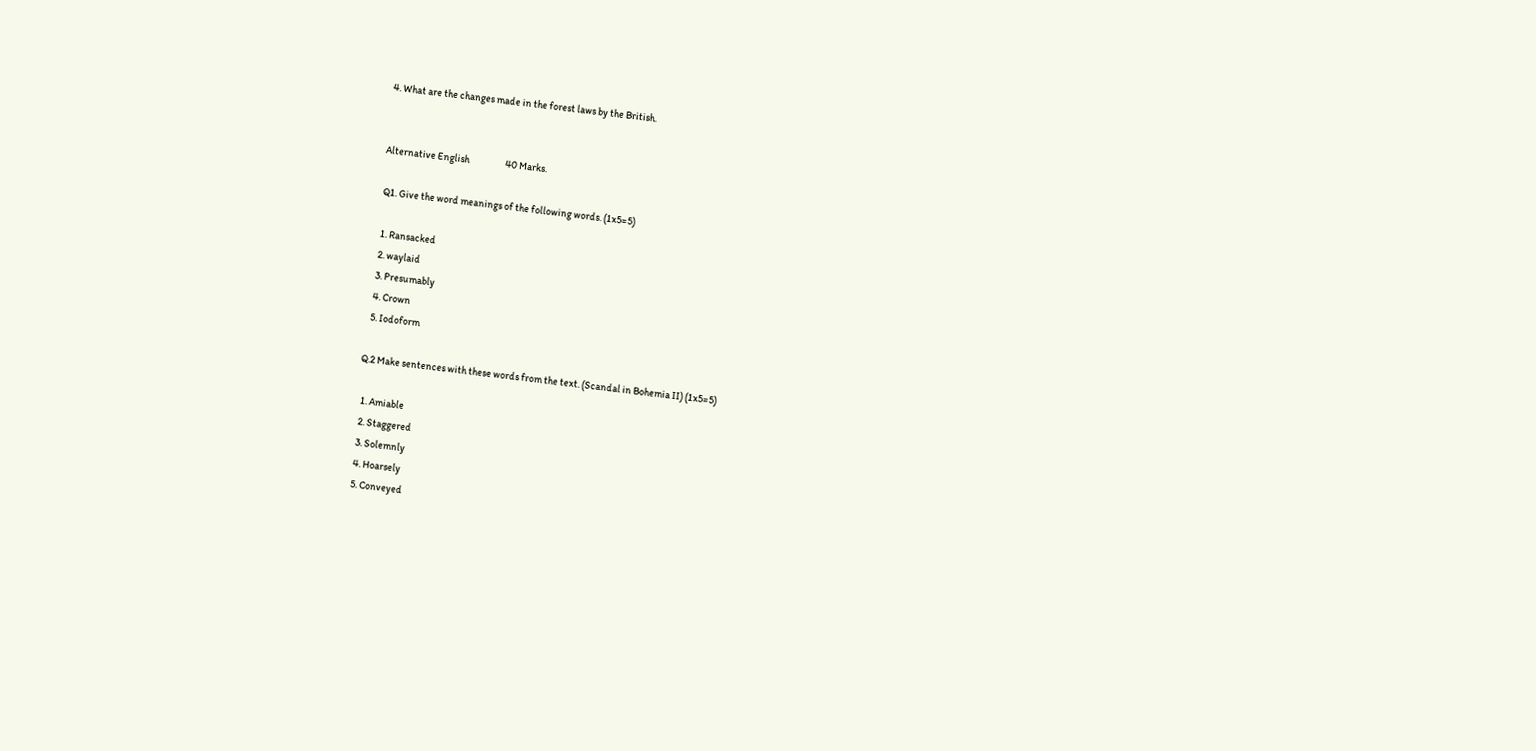4. What are the changes made in the forest laws by the British.


Alternative English                  40 Marks.

 Q1. Give the word meanings of the following words. (1x5=5)

  1. Ransacked
  2. waylaid
  3. Presumably
  4. Crown
  5. Iodoform

Q.2 Make sentences with these words from the text. (Scandal in Bohemia II) (1x5=5)

  1. Amiable
  2. Staggered
  3. Solemnly
  4. Hoarsely
  5. Conveyed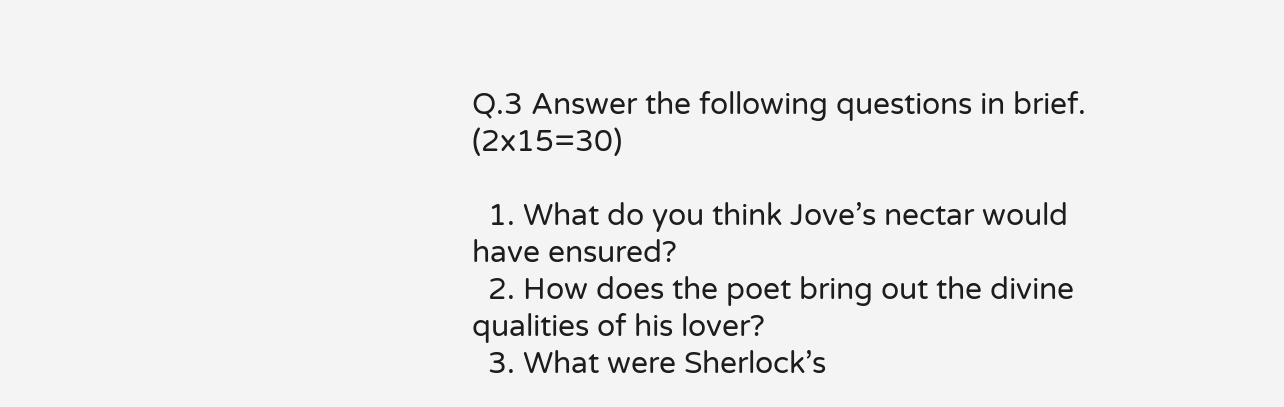Q.3 Answer the following questions in brief. (2x15=30)

  1. What do you think Jove’s nectar would have ensured?
  2. How does the poet bring out the divine qualities of his lover?
  3. What were Sherlock’s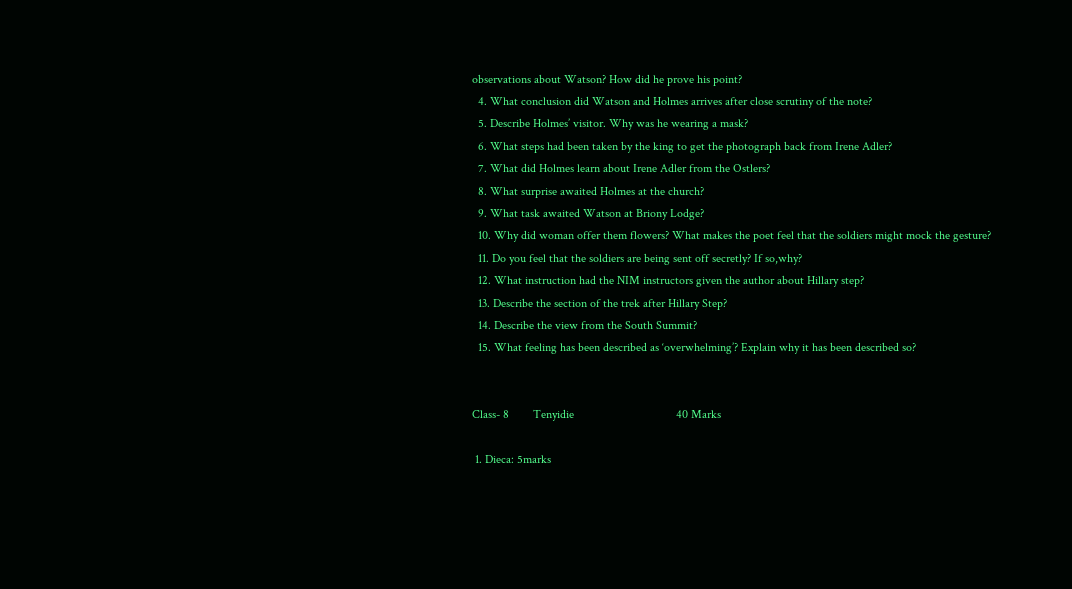observations about Watson? How did he prove his point?
  4. What conclusion did Watson and Holmes arrives after close scrutiny of the note?
  5. Describe Holmes’ visitor. Why was he wearing a mask?
  6. What steps had been taken by the king to get the photograph back from Irene Adler?
  7. What did Holmes learn about Irene Adler from the Ostlers?
  8. What surprise awaited Holmes at the church?
  9. What task awaited Watson at Briony Lodge?
  10. Why did woman offer them flowers? What makes the poet feel that the soldiers might mock the gesture?
  11. Do you feel that the soldiers are being sent off secretly? If so,why?
  12. What instruction had the NIM instructors given the author about Hillary step?
  13. Describe the section of the trek after Hillary Step?
  14. Describe the view from the South Summit?
  15. What feeling has been described as ‘overwhelming’? Explain why it has been described so?


Class- 8        Tenyidie                                  40 Marks

 1. Dieca: 5marks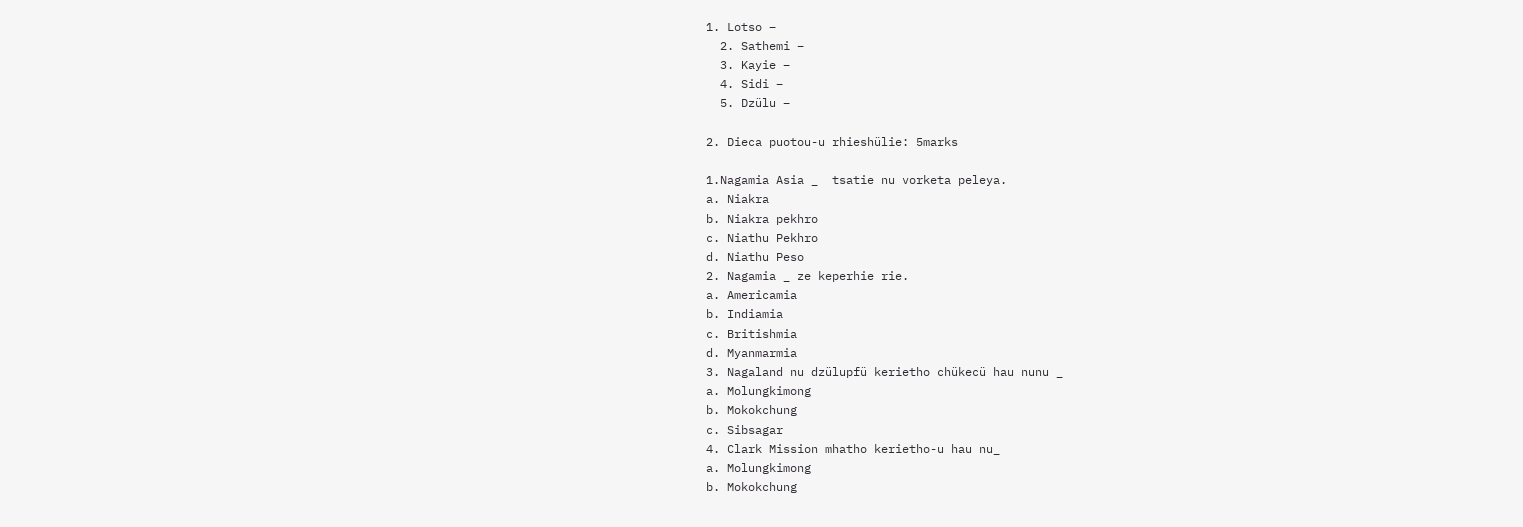1. Lotso –
  2. Sathemi –
  3. Kayie –
  4. Sidi –
  5. Dzülu –

2. Dieca puotou-u rhieshülie: 5marks

1.Nagamia Asia _  tsatie nu vorketa peleya.
a. Niakra
b. Niakra pekhro
c. Niathu Pekhro
d. Niathu Peso
2. Nagamia _ ze keperhie rie.
a. Americamia
b. Indiamia
c. Britishmia
d. Myanmarmia
3. Nagaland nu dzülupfü kerietho chükecü hau nunu _
a. Molungkimong
b. Mokokchung
c. Sibsagar
4. Clark Mission mhatho kerietho-u hau nu_
a. Molungkimong
b. Mokokchung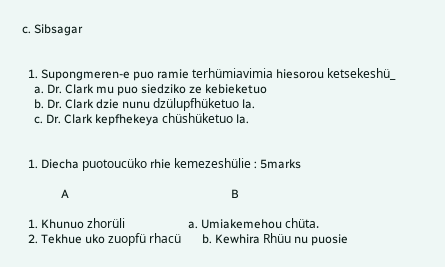c. Sibsagar


  1. Supongmeren-e puo ramie terhümiavimia hiesorou ketsekeshü_
    a. Dr. Clark mu puo siedziko ze kebieketuo
    b. Dr. Clark dzie nunu dzülupfhüketuo la.
    c. Dr. Clark kepfhekeya chüshüketuo la.


  1. Diecha puotoucüko rhie kemezeshülie : 5marks

             A                                                      B

  1. Khunuo zhorüli                     a. Umiakemehou chüta.
  2. Tekhue uko zuopfü rhacü       b. Kewhira Rhüu nu puosie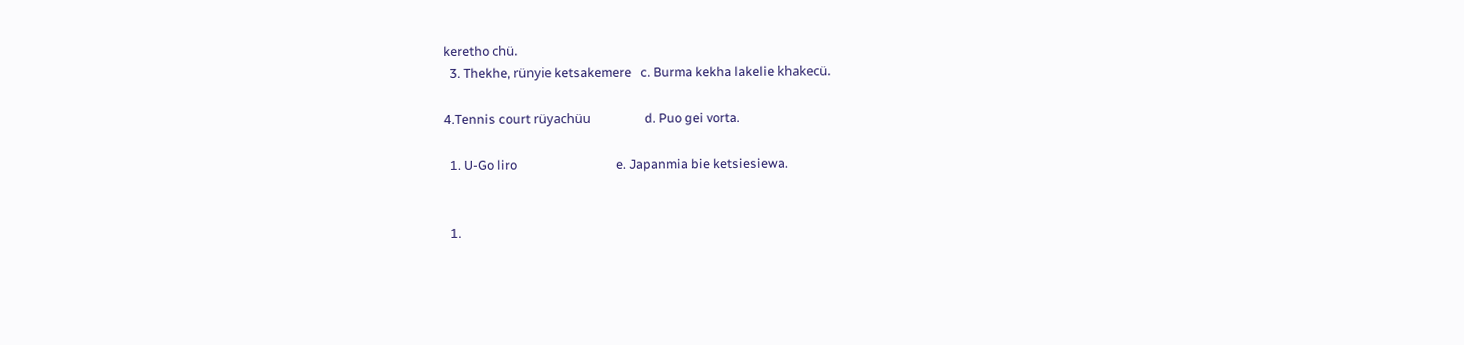keretho chü.
  3. Thekhe, rünyie ketsakemere   c. Burma kekha lakelie khakecü.

4.Tennis court rüyachüu                  d. Puo gei vorta.

  1. U-Go liro                                 e. Japanmia bie ketsiesiewa.


  1.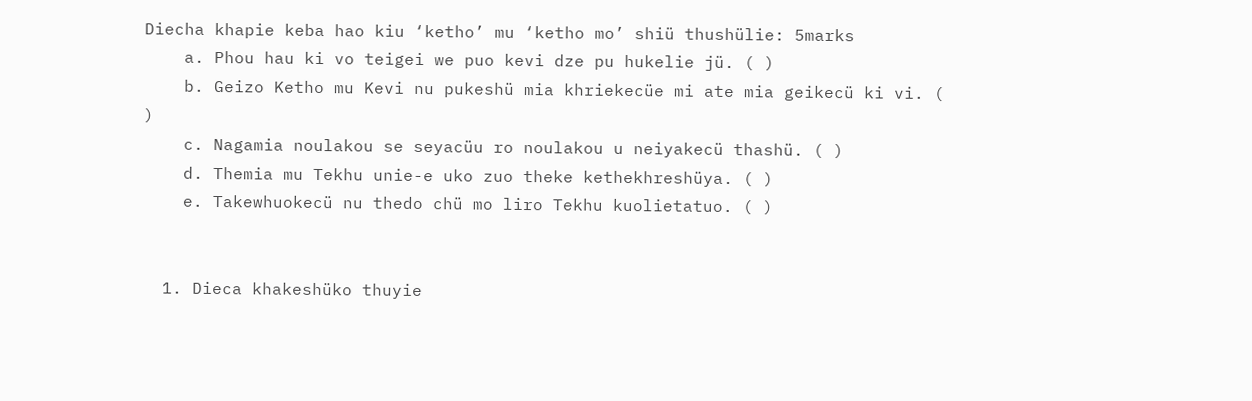Diecha khapie keba hao kiu ‘ketho’ mu ‘ketho mo’ shiü thushülie: 5marks
    a. Phou hau ki vo teigei we puo kevi dze pu hukelie jü. ( )
    b. Geizo Ketho mu Kevi nu pukeshü mia khriekecüe mi ate mia geikecü ki vi. ( )
    c. Nagamia noulakou se seyacüu ro noulakou u neiyakecü thashü. ( )
    d. Themia mu Tekhu unie-e uko zuo theke kethekhreshüya. ( )
    e. Takewhuokecü nu thedo chü mo liro Tekhu kuolietatuo. ( )


  1. Dieca khakeshüko thuyie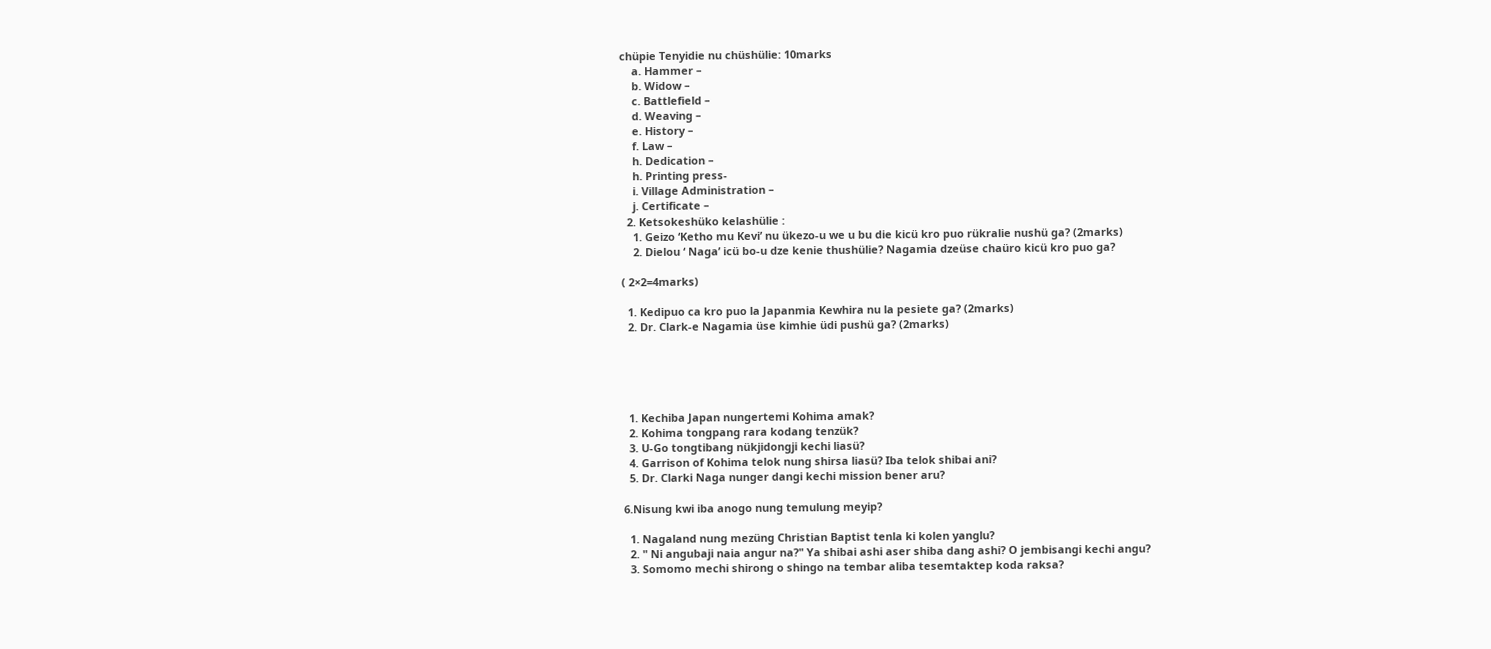chüpie Tenyidie nu chüshülie: 10marks
    a. Hammer –
    b. Widow –
    c. Battlefield –
    d. Weaving –
    e. History –
    f. Law –
    h. Dedication –
    h. Printing press-
    i. Village Administration –
    j. Certificate –
  2. Ketsokeshüko kelashülie :
    1. Geizo ‘Ketho mu Kevi’ nu ükezo-u we u bu die kicü kro puo rükralie nushü ga? (2marks)
    2. Dielou ‘ Naga’ icü bo-u dze kenie thushülie? Nagamia dzeüse chaüro kicü kro puo ga?

( 2×2=4marks)

  1. Kedipuo ca kro puo la Japanmia Kewhira nu la pesiete ga? (2marks)
  2. Dr. Clark-e Nagamia üse kimhie üdi pushü ga? (2marks)





  1. Kechiba Japan nungertemi Kohima amak?
  2. Kohima tongpang rara kodang tenzük?
  3. U-Go tongtibang nükjidongji kechi liasü?
  4. Garrison of Kohima telok nung shirsa liasü? Iba telok shibai ani?
  5. Dr. Clarki Naga nunger dangi kechi mission bener aru?

6.Nisung kwi iba anogo nung temulung meyip?

  1. Nagaland nung mezüng Christian Baptist tenla ki kolen yanglu?
  2. " Ni angubaji naia angur na?" Ya shibai ashi aser shiba dang ashi? O jembisangi kechi angu?
  3. Somomo mechi shirong o shingo na tembar aliba tesemtaktep koda raksa?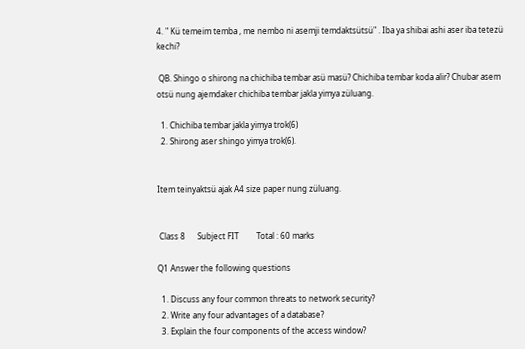4. " Kü temeim temba , me nembo ni asemji temdaktsütsü" . Iba ya shibai ashi aser iba tetezü kechi?

 QB. Shingo o shirong na chichiba tembar asü masü? Chichiba tembar koda alir? Chubar asem otsü nung ajemdaker chichiba tembar jakla yimya züluang.

  1. Chichiba tembar jakla yimya trok(6)
  2. Shirong aser shingo yimya trok(6).


Item teinyaktsü ajak A4 size paper nung züluang.


 Class 8      Subject FIT         Total : 60 marks

Q1 Answer the following questions

  1. Discuss any four common threats to network security?
  2. Write any four advantages of a database?
  3. Explain the four components of the access window?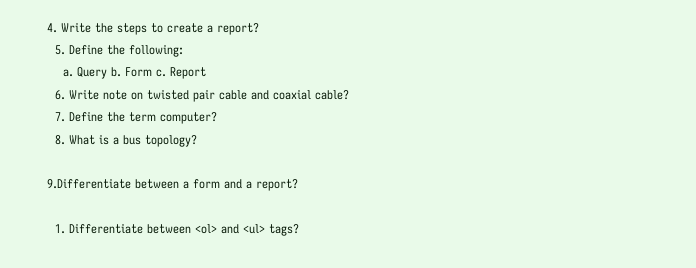4. Write the steps to create a report?
  5. Define the following:
    a. Query b. Form c. Report
  6. Write note on twisted pair cable and coaxial cable?
  7. Define the term computer?
  8. What is a bus topology?

9.Differentiate between a form and a report?

  1. Differentiate between <ol> and <ul> tags?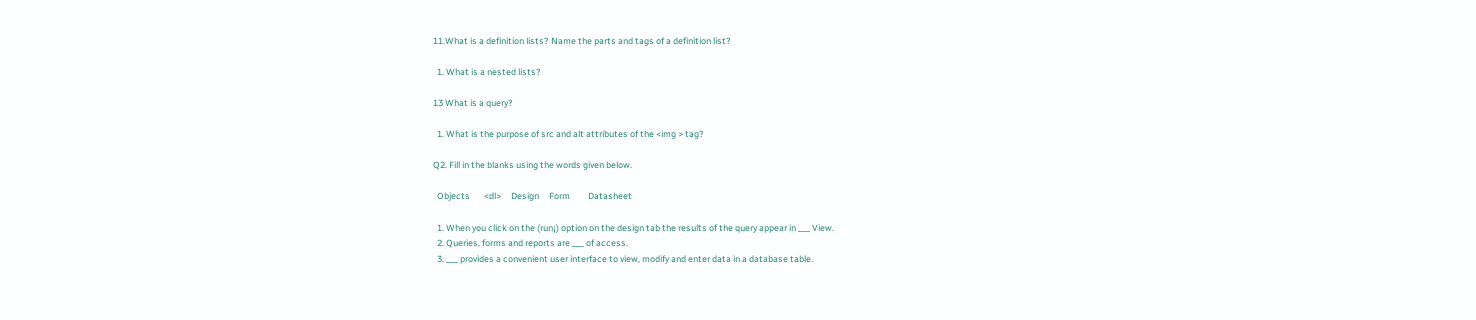11.What is a definition lists? Name the parts and tags of a definition list?

  1. What is a nested lists?

13 What is a query?

  1. What is the purpose of src and alt attributes of the <img > tag?

Q2. Fill in the blanks using the words given below.

  Objects       <dl>     Design     Form         Datasheet

  1. When you click on the (run¡) option on the design tab the results of the query appear in ___ View.
  2. Queries, forms and reports are ___ of access.
  3. ___ provides a convenient user interface to view, modify and enter data in a database table.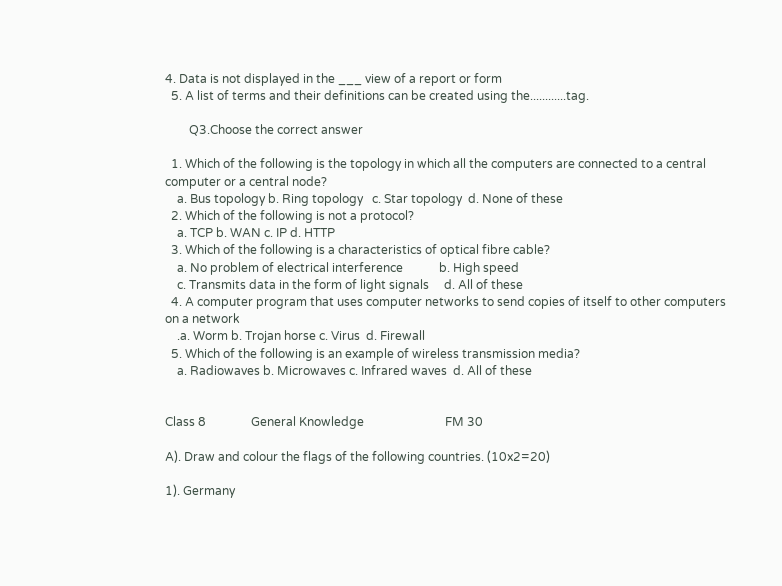4. Data is not displayed in the ___ view of a report or form
  5. A list of terms and their definitions can be created using the............tag.

        Q3.Choose the correct answer

  1. Which of the following is the topology in which all the computers are connected to a central computer or a central node?
    a. Bus topology b. Ring topology   c. Star topology  d. None of these
  2. Which of the following is not a protocol?
    a. TCP b. WAN c. IP d. HTTP
  3. Which of the following is a characteristics of optical fibre cable?
    a. No problem of electrical interference            b. High speed
    c. Transmits data in the form of light signals     d. All of these
  4. A computer program that uses computer networks to send copies of itself to other computers on a network
    .a. Worm b. Trojan horse c. Virus  d. Firewall
  5. Which of the following is an example of wireless transmission media?
    a. Radiowaves b. Microwaves c. Infrared waves  d. All of these


Class 8               General Knowledge                           FM 30

A). Draw and colour the flags of the following countries. (10x2=20)

1). Germany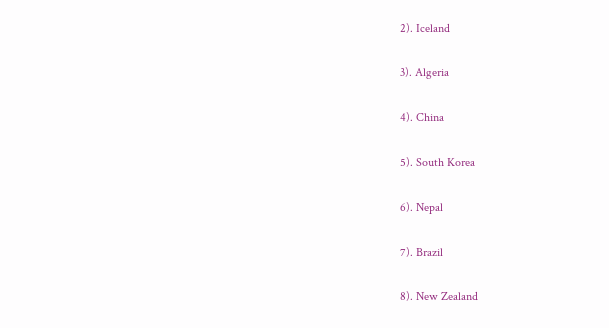2). Iceland

3). Algeria

4). China

5). South Korea

6). Nepal

7). Brazil

8). New Zealand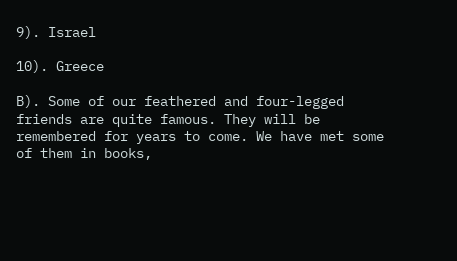9). Israel

10). Greece

B). Some of our feathered and four-legged friends are quite famous. They will be remembered for years to come. We have met some of them in books,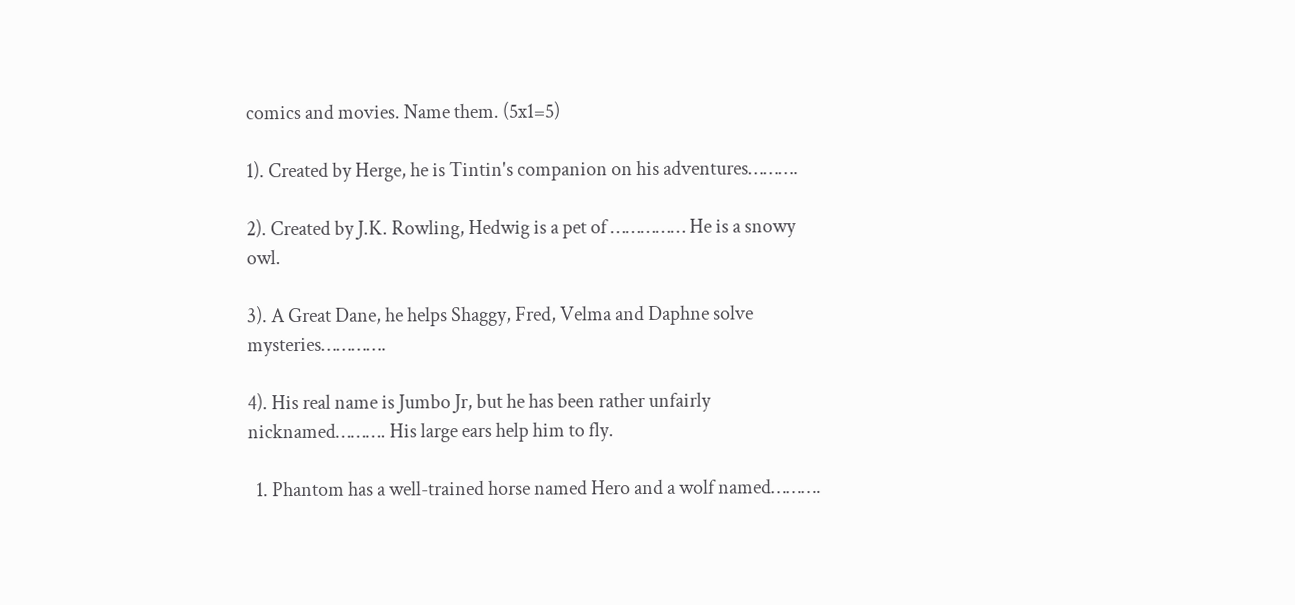comics and movies. Name them. (5x1=5)

1). Created by Herge, he is Tintin's companion on his adventures……….

2). Created by J.K. Rowling, Hedwig is a pet of …………… He is a snowy owl.

3). A Great Dane, he helps Shaggy, Fred, Velma and Daphne solve mysteries………….

4). His real name is Jumbo Jr, but he has been rather unfairly nicknamed………. His large ears help him to fly.

  1. Phantom has a well-trained horse named Hero and a wolf named……….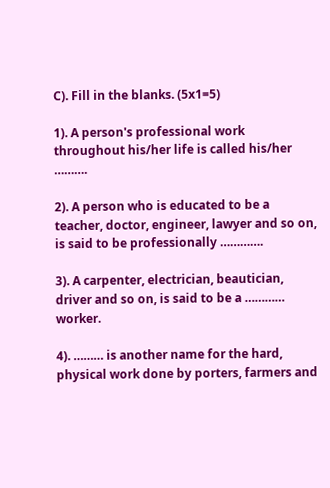C). Fill in the blanks. (5x1=5)

1). A person's professional work throughout his/her life is called his/her ……….

2). A person who is educated to be a teacher, doctor, engineer, lawyer and so on, is said to be professionally ………….

3). A carpenter, electrician, beautician, driver and so on, is said to be a ………… worker.

4). ……… is another name for the hard, physical work done by porters, farmers and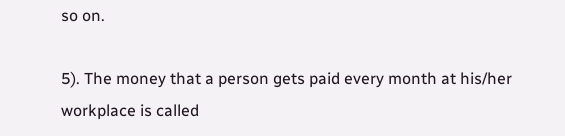so on.

5). The money that a person gets paid every month at his/her workplace is called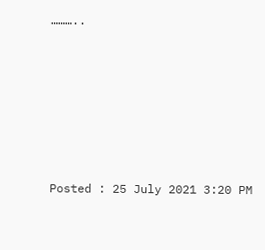………..






Posted : 25 July 2021 3:20 PM